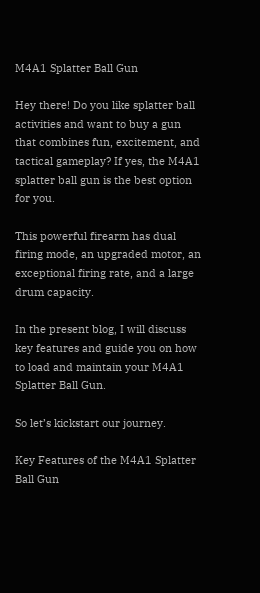M4A1 Splatter Ball Gun

Hey there! Do you like splatter ball activities and want to buy a gun that combines fun, excitement, and tactical gameplay? If yes, the M4A1 splatter ball gun is the best option for you.

This powerful firearm has dual firing mode, an upgraded motor, an exceptional firing rate, and a large drum capacity.

In the present blog, I will discuss key features and guide you on how to load and maintain your M4A1 Splatter Ball Gun.

So let’s kickstart our journey.

Key Features of the M4A1 Splatter Ball Gun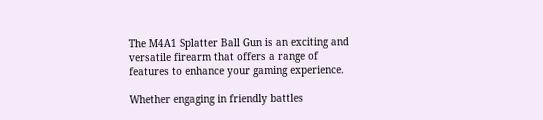The M4A1 Splatter Ball Gun is an exciting and versatile firearm that offers a range of features to enhance your gaming experience.

Whether engaging in friendly battles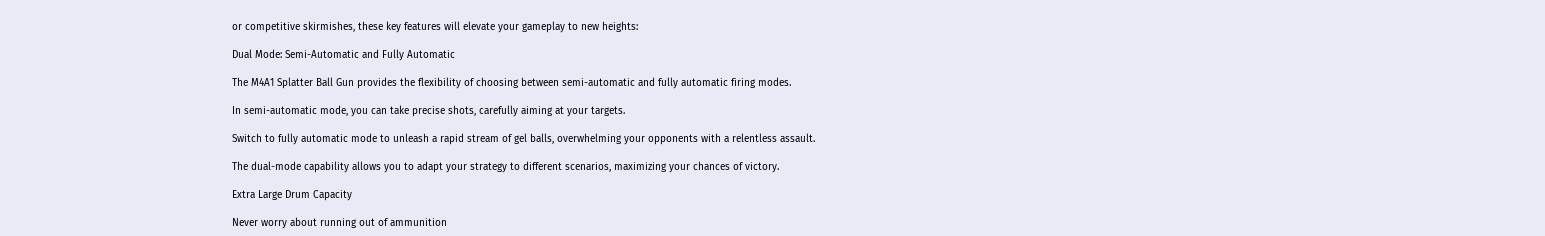or competitive skirmishes, these key features will elevate your gameplay to new heights:

Dual Mode: Semi-Automatic and Fully Automatic

The M4A1 Splatter Ball Gun provides the flexibility of choosing between semi-automatic and fully automatic firing modes.

In semi-automatic mode, you can take precise shots, carefully aiming at your targets.

Switch to fully automatic mode to unleash a rapid stream of gel balls, overwhelming your opponents with a relentless assault.

The dual-mode capability allows you to adapt your strategy to different scenarios, maximizing your chances of victory.

Extra Large Drum Capacity

Never worry about running out of ammunition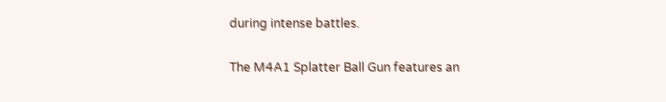during intense battles.

The M4A1 Splatter Ball Gun features an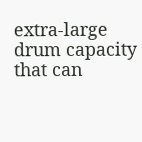extra-large drum capacity that can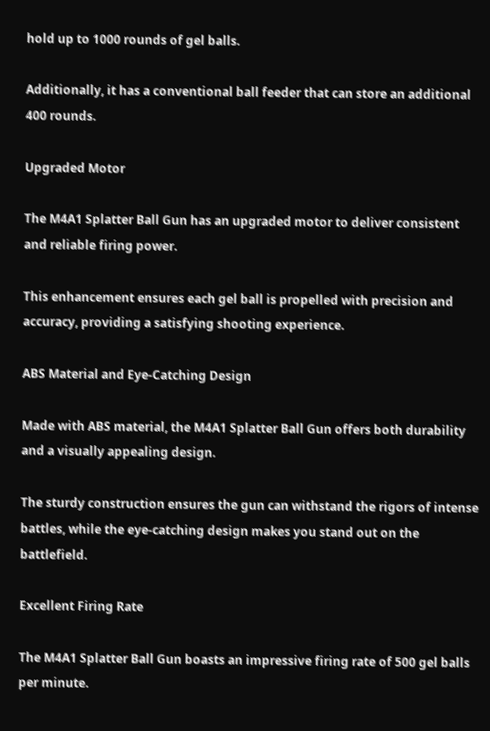hold up to 1000 rounds of gel balls.

Additionally, it has a conventional ball feeder that can store an additional 400 rounds.

Upgraded Motor

The M4A1 Splatter Ball Gun has an upgraded motor to deliver consistent and reliable firing power.

This enhancement ensures each gel ball is propelled with precision and accuracy, providing a satisfying shooting experience.

ABS Material and Eye-Catching Design

Made with ABS material, the M4A1 Splatter Ball Gun offers both durability and a visually appealing design.

The sturdy construction ensures the gun can withstand the rigors of intense battles, while the eye-catching design makes you stand out on the battlefield.

Excellent Firing Rate

The M4A1 Splatter Ball Gun boasts an impressive firing rate of 500 gel balls per minute.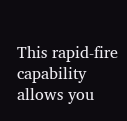This rapid-fire capability allows you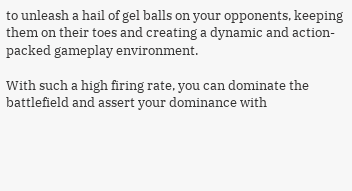to unleash a hail of gel balls on your opponents, keeping them on their toes and creating a dynamic and action-packed gameplay environment.

With such a high firing rate, you can dominate the battlefield and assert your dominance with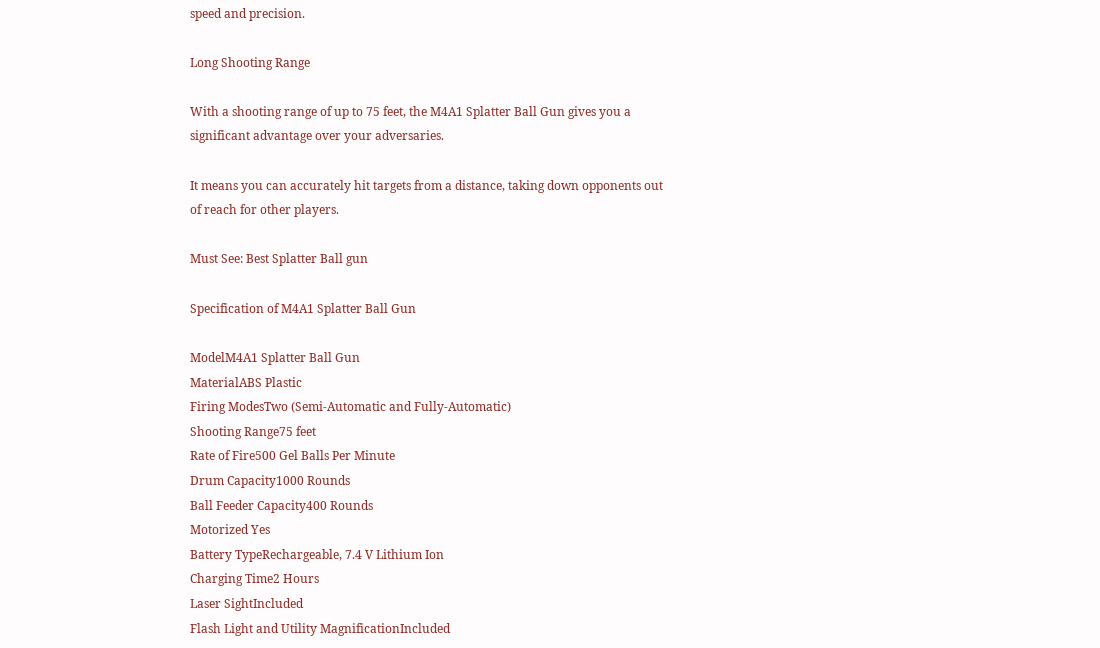speed and precision.

Long Shooting Range

With a shooting range of up to 75 feet, the M4A1 Splatter Ball Gun gives you a significant advantage over your adversaries.

It means you can accurately hit targets from a distance, taking down opponents out of reach for other players.

Must See: Best Splatter Ball gun

Specification of M4A1 Splatter Ball Gun

ModelM4A1 Splatter Ball Gun
MaterialABS Plastic
Firing ModesTwo (Semi-Automatic and Fully-Automatic)
Shooting Range75 feet
Rate of Fire500 Gel Balls Per Minute
Drum Capacity1000 Rounds
Ball Feeder Capacity400 Rounds
Motorized Yes
Battery TypeRechargeable, 7.4 V Lithium Ion
Charging Time2 Hours
Laser SightIncluded
Flash Light and Utility MagnificationIncluded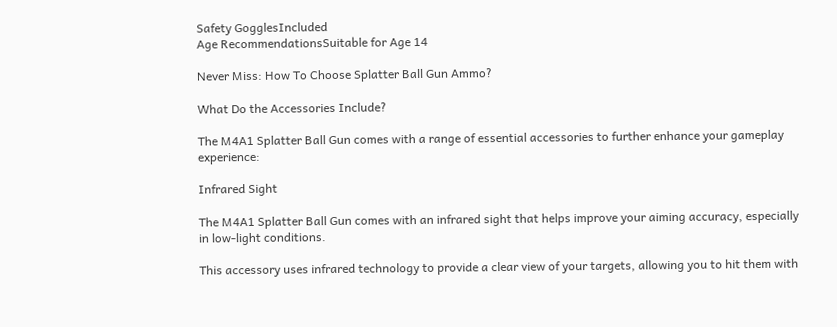Safety GogglesIncluded
Age RecommendationsSuitable for Age 14

Never Miss: How To Choose Splatter Ball Gun Ammo?

What Do the Accessories Include?

The M4A1 Splatter Ball Gun comes with a range of essential accessories to further enhance your gameplay experience:

Infrared Sight

The M4A1 Splatter Ball Gun comes with an infrared sight that helps improve your aiming accuracy, especially in low-light conditions.

This accessory uses infrared technology to provide a clear view of your targets, allowing you to hit them with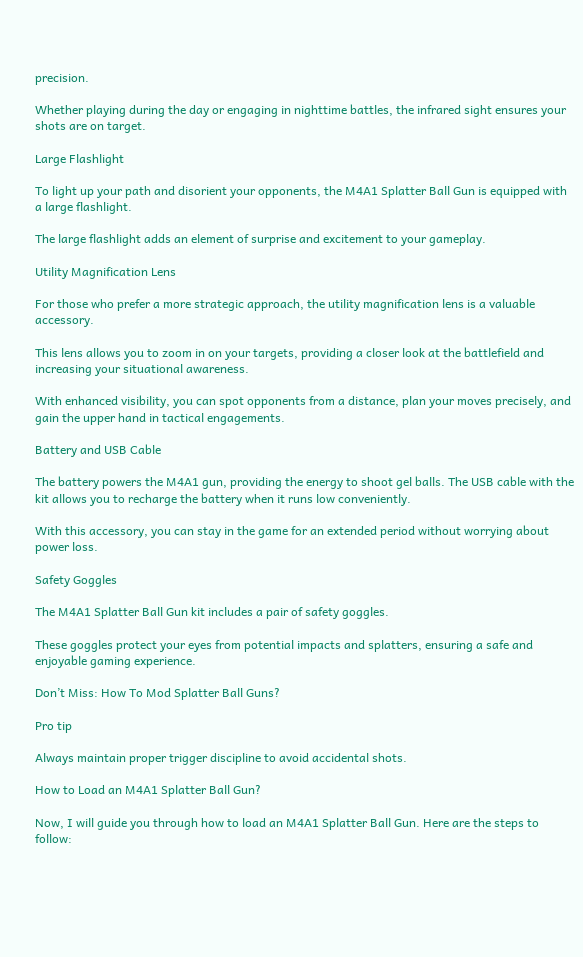precision.

Whether playing during the day or engaging in nighttime battles, the infrared sight ensures your shots are on target.

Large Flashlight

To light up your path and disorient your opponents, the M4A1 Splatter Ball Gun is equipped with a large flashlight.

The large flashlight adds an element of surprise and excitement to your gameplay.

Utility Magnification Lens

For those who prefer a more strategic approach, the utility magnification lens is a valuable accessory.

This lens allows you to zoom in on your targets, providing a closer look at the battlefield and increasing your situational awareness.

With enhanced visibility, you can spot opponents from a distance, plan your moves precisely, and gain the upper hand in tactical engagements.

Battery and USB Cable

The battery powers the M4A1 gun, providing the energy to shoot gel balls. The USB cable with the kit allows you to recharge the battery when it runs low conveniently.

With this accessory, you can stay in the game for an extended period without worrying about power loss.

Safety Goggles

The M4A1 Splatter Ball Gun kit includes a pair of safety goggles.

These goggles protect your eyes from potential impacts and splatters, ensuring a safe and enjoyable gaming experience.

Don’t Miss: How To Mod Splatter Ball Guns?

Pro tip

Always maintain proper trigger discipline to avoid accidental shots.

How to Load an M4A1 Splatter Ball Gun?

Now, I will guide you through how to load an M4A1 Splatter Ball Gun. Here are the steps to follow: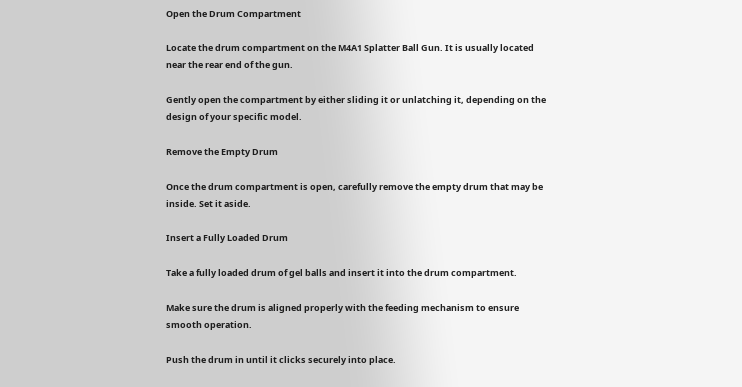Open the Drum Compartment

Locate the drum compartment on the M4A1 Splatter Ball Gun. It is usually located near the rear end of the gun.

Gently open the compartment by either sliding it or unlatching it, depending on the design of your specific model.

Remove the Empty Drum

Once the drum compartment is open, carefully remove the empty drum that may be inside. Set it aside.

Insert a Fully Loaded Drum

Take a fully loaded drum of gel balls and insert it into the drum compartment.

Make sure the drum is aligned properly with the feeding mechanism to ensure smooth operation.

Push the drum in until it clicks securely into place.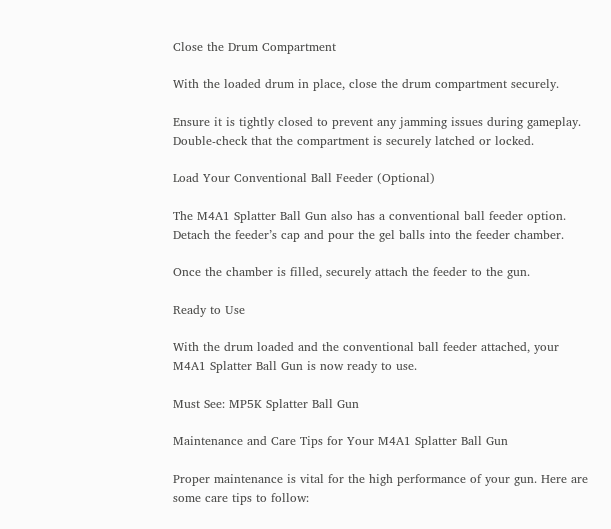Close the Drum Compartment

With the loaded drum in place, close the drum compartment securely.

Ensure it is tightly closed to prevent any jamming issues during gameplay. Double-check that the compartment is securely latched or locked.

Load Your Conventional Ball Feeder (Optional)

The M4A1 Splatter Ball Gun also has a conventional ball feeder option. Detach the feeder’s cap and pour the gel balls into the feeder chamber.

Once the chamber is filled, securely attach the feeder to the gun.

Ready to Use

With the drum loaded and the conventional ball feeder attached, your M4A1 Splatter Ball Gun is now ready to use.

Must See: MP5K Splatter Ball Gun

Maintenance and Care Tips for Your M4A1 Splatter Ball Gun

Proper maintenance is vital for the high performance of your gun. Here are some care tips to follow: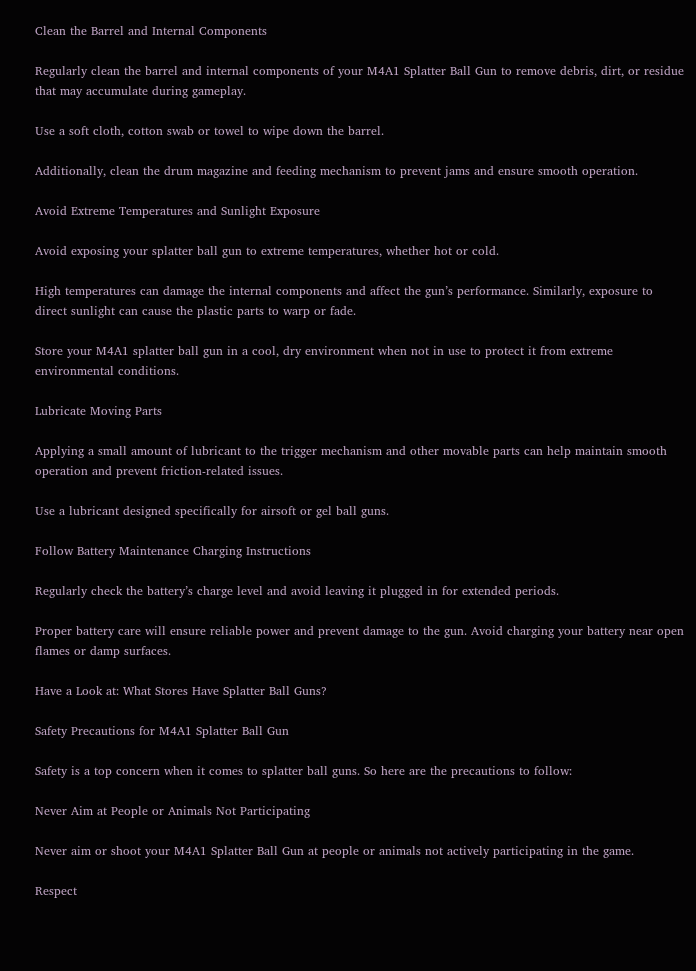Clean the Barrel and Internal Components

Regularly clean the barrel and internal components of your M4A1 Splatter Ball Gun to remove debris, dirt, or residue that may accumulate during gameplay.

Use a soft cloth, cotton swab or towel to wipe down the barrel.

Additionally, clean the drum magazine and feeding mechanism to prevent jams and ensure smooth operation.

Avoid Extreme Temperatures and Sunlight Exposure

Avoid exposing your splatter ball gun to extreme temperatures, whether hot or cold.

High temperatures can damage the internal components and affect the gun’s performance. Similarly, exposure to direct sunlight can cause the plastic parts to warp or fade.

Store your M4A1 splatter ball gun in a cool, dry environment when not in use to protect it from extreme environmental conditions.

Lubricate Moving Parts

Applying a small amount of lubricant to the trigger mechanism and other movable parts can help maintain smooth operation and prevent friction-related issues.

Use a lubricant designed specifically for airsoft or gel ball guns.

Follow Battery Maintenance Charging Instructions

Regularly check the battery’s charge level and avoid leaving it plugged in for extended periods.

Proper battery care will ensure reliable power and prevent damage to the gun. Avoid charging your battery near open flames or damp surfaces.

Have a Look at: What Stores Have Splatter Ball Guns?

Safety Precautions for M4A1 Splatter Ball Gun

Safety is a top concern when it comes to splatter ball guns. So here are the precautions to follow:

Never Aim at People or Animals Not Participating

Never aim or shoot your M4A1 Splatter Ball Gun at people or animals not actively participating in the game.

Respect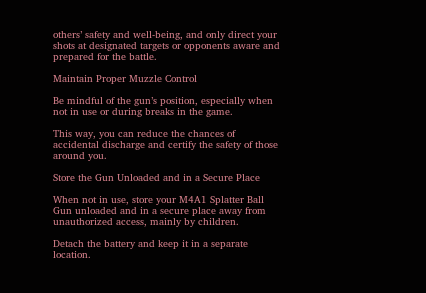others’ safety and well-being, and only direct your shots at designated targets or opponents aware and prepared for the battle.

Maintain Proper Muzzle Control

Be mindful of the gun’s position, especially when not in use or during breaks in the game.

This way, you can reduce the chances of accidental discharge and certify the safety of those around you.

Store the Gun Unloaded and in a Secure Place

When not in use, store your M4A1 Splatter Ball Gun unloaded and in a secure place away from unauthorized access, mainly by children.

Detach the battery and keep it in a separate location.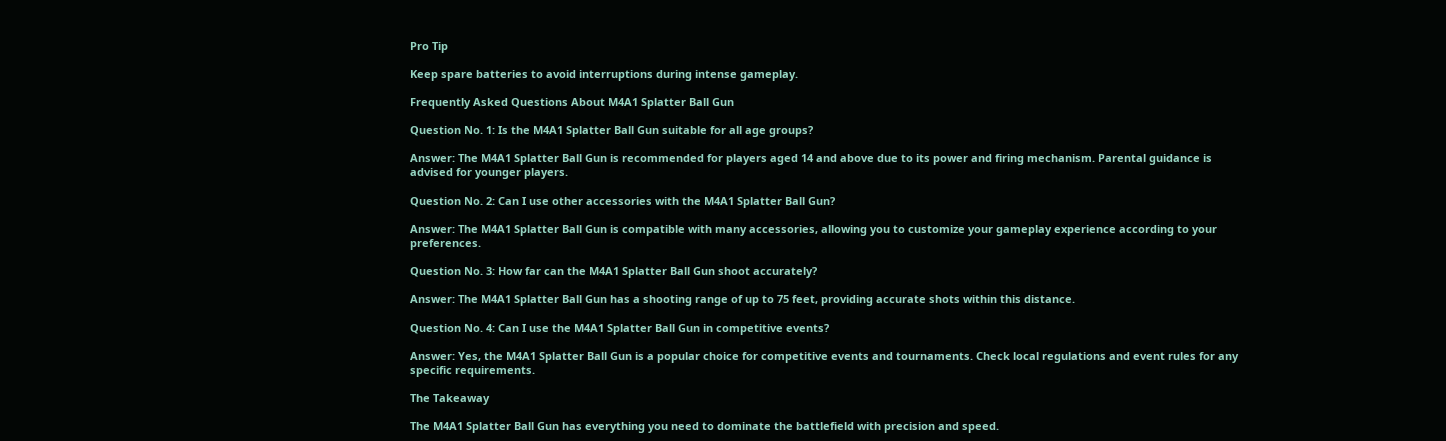Pro Tip

Keep spare batteries to avoid interruptions during intense gameplay.

Frequently Asked Questions About M4A1 Splatter Ball Gun

Question No. 1: Is the M4A1 Splatter Ball Gun suitable for all age groups?

Answer: The M4A1 Splatter Ball Gun is recommended for players aged 14 and above due to its power and firing mechanism. Parental guidance is advised for younger players.

Question No. 2: Can I use other accessories with the M4A1 Splatter Ball Gun?

Answer: The M4A1 Splatter Ball Gun is compatible with many accessories, allowing you to customize your gameplay experience according to your preferences.

Question No. 3: How far can the M4A1 Splatter Ball Gun shoot accurately?

Answer: The M4A1 Splatter Ball Gun has a shooting range of up to 75 feet, providing accurate shots within this distance.

Question No. 4: Can I use the M4A1 Splatter Ball Gun in competitive events?

Answer: Yes, the M4A1 Splatter Ball Gun is a popular choice for competitive events and tournaments. Check local regulations and event rules for any specific requirements.

The Takeaway

The M4A1 Splatter Ball Gun has everything you need to dominate the battlefield with precision and speed.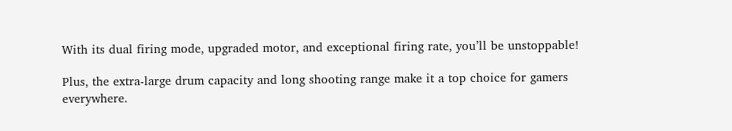With its dual firing mode, upgraded motor, and exceptional firing rate, you’ll be unstoppable!

Plus, the extra-large drum capacity and long shooting range make it a top choice for gamers everywhere.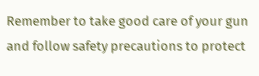Remember to take good care of your gun and follow safety precautions to protect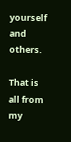yourself and others.

That is all from my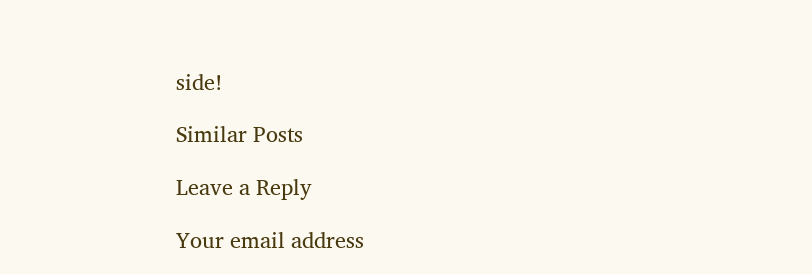side!

Similar Posts

Leave a Reply

Your email address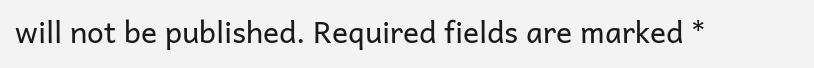will not be published. Required fields are marked *